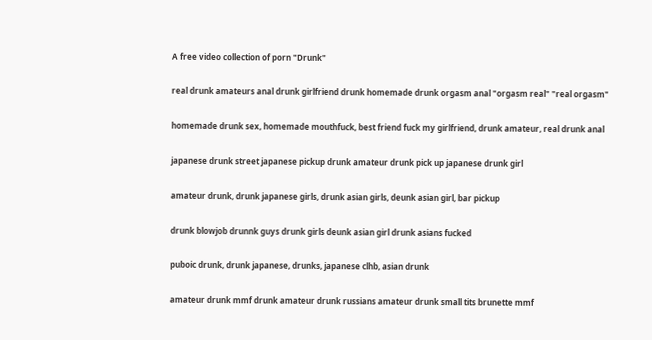A free video collection of porn "Drunk"

real drunk amateurs anal drunk girlfriend drunk homemade drunk orgasm anal "orgasm real" "real orgasm"

homemade drunk sex, homemade mouthfuck, best friend fuck my girlfriend, drunk amateur, real drunk anal

japanese drunk street japanese pickup drunk amateur drunk pick up japanese drunk girl

amateur drunk, drunk japanese girls, drunk asian girls, deunk asian girl, bar pickup

drunk blowjob drunnk guys drunk girls deunk asian girl drunk asians fucked

puboic drunk, drunk japanese, drunks, japanese clhb, asian drunk

amateur drunk mmf drunk amateur drunk russians amateur drunk small tits brunette mmf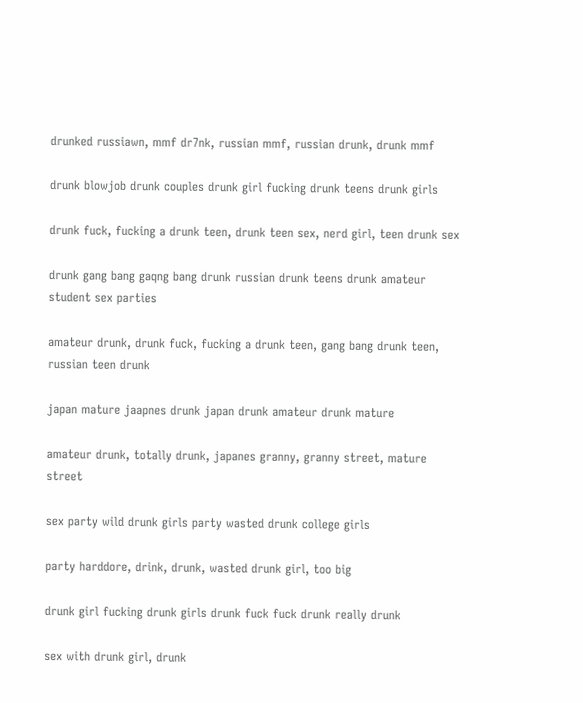drunked russiawn, mmf dr7nk, russian mmf, russian drunk, drunk mmf

drunk blowjob drunk couples drunk girl fucking drunk teens drunk girls

drunk fuck, fucking a drunk teen, drunk teen sex, nerd girl, teen drunk sex

drunk gang bang gaqng bang drunk russian drunk teens drunk amateur student sex parties

amateur drunk, drunk fuck, fucking a drunk teen, gang bang drunk teen, russian teen drunk

japan mature jaapnes drunk japan drunk amateur drunk mature

amateur drunk, totally drunk, japanes granny, granny street, mature street

sex party wild drunk girls party wasted drunk college girls

party harddore, drink, drunk, wasted drunk girl, too big

drunk girl fucking drunk girls drunk fuck fuck drunk really drunk

sex with drunk girl, drunk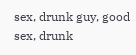sex, drunk guy, good sex, drunk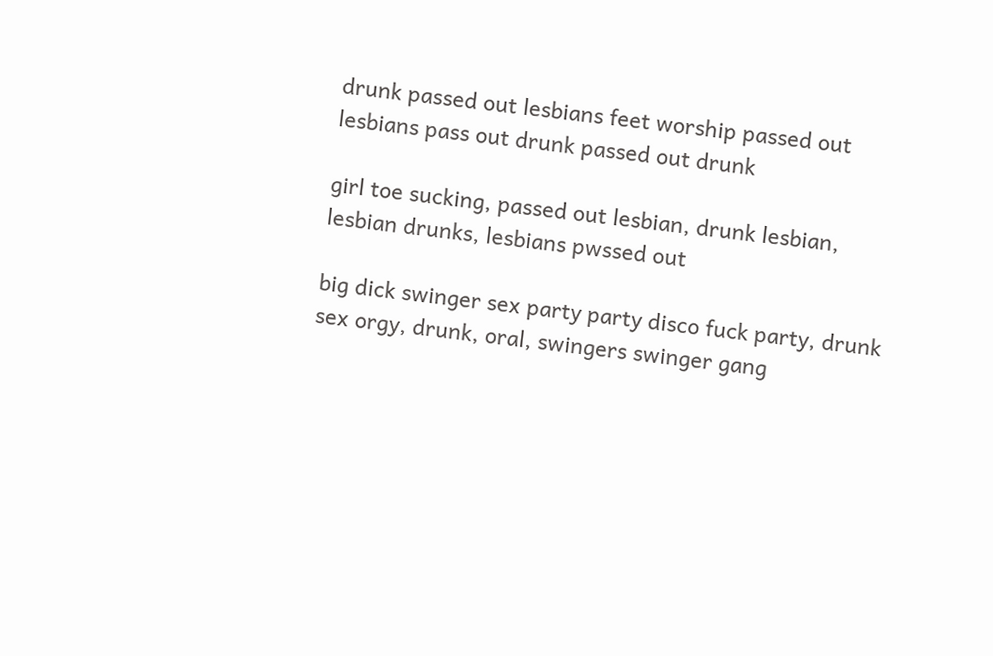drunk passed out lesbians feet worship passed out lesbians pass out drunk passed out drunk

girl toe sucking, passed out lesbian, drunk lesbian, lesbian drunks, lesbians pwssed out

big dick swinger sex party party disco fuck party, drunk sex orgy, drunk, oral, swingers swinger gang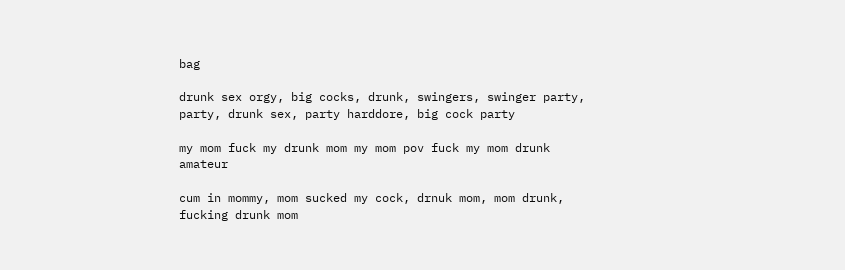bag

drunk sex orgy, big cocks, drunk, swingers, swinger party, party, drunk sex, party harddore, big cock party

my mom fuck my drunk mom my mom pov fuck my mom drunk amateur

cum in mommy, mom sucked my cock, drnuk mom, mom drunk, fucking drunk mom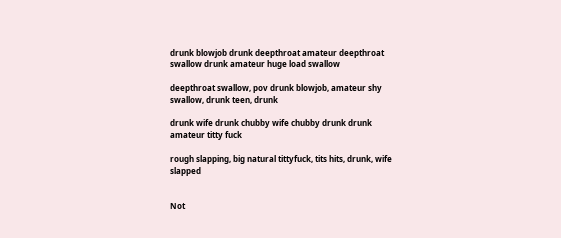drunk blowjob drunk deepthroat amateur deepthroat swallow drunk amateur huge load swallow

deepthroat swallow, pov drunk blowjob, amateur shy swallow, drunk teen, drunk

drunk wife drunk chubby wife chubby drunk drunk amateur titty fuck

rough slapping, big natural tittyfuck, tits hits, drunk, wife slapped


Not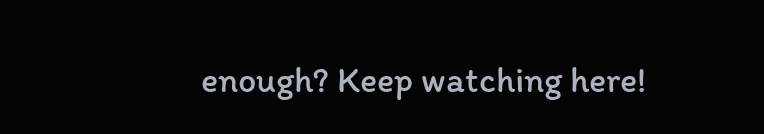enough? Keep watching here!